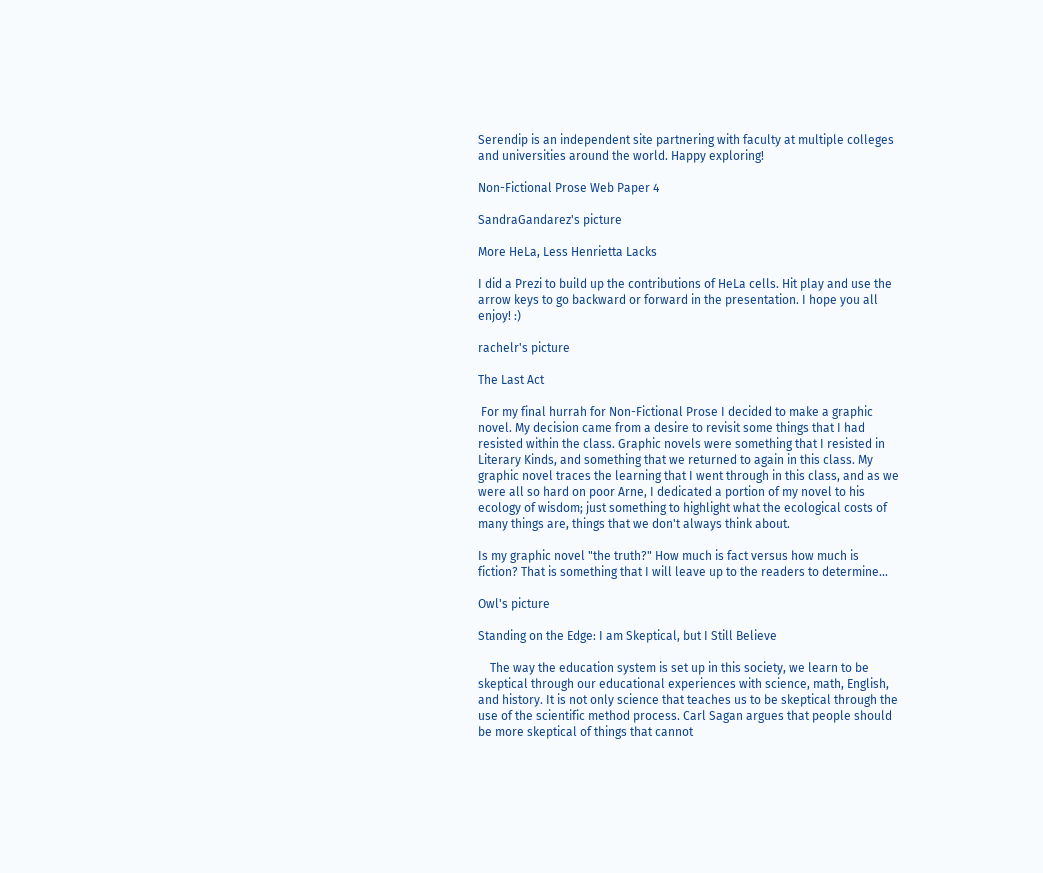Serendip is an independent site partnering with faculty at multiple colleges and universities around the world. Happy exploring!

Non-Fictional Prose Web Paper 4

SandraGandarez's picture

More HeLa, Less Henrietta Lacks

I did a Prezi to build up the contributions of HeLa cells. Hit play and use the arrow keys to go backward or forward in the presentation. I hope you all enjoy! :)

rachelr's picture

The Last Act

 For my final hurrah for Non-Fictional Prose I decided to make a graphic novel. My decision came from a desire to revisit some things that I had resisted within the class. Graphic novels were something that I resisted in Literary Kinds, and something that we returned to again in this class. My graphic novel traces the learning that I went through in this class, and as we were all so hard on poor Arne, I dedicated a portion of my novel to his ecology of wisdom; just something to highlight what the ecological costs of many things are, things that we don't always think about.

Is my graphic novel "the truth?" How much is fact versus how much is fiction? That is something that I will leave up to the readers to determine...

Owl's picture

Standing on the Edge: I am Skeptical, but I Still Believe

    The way the education system is set up in this society, we learn to be skeptical through our educational experiences with science, math, English, and history. It is not only science that teaches us to be skeptical through the use of the scientific method process. Carl Sagan argues that people should be more skeptical of things that cannot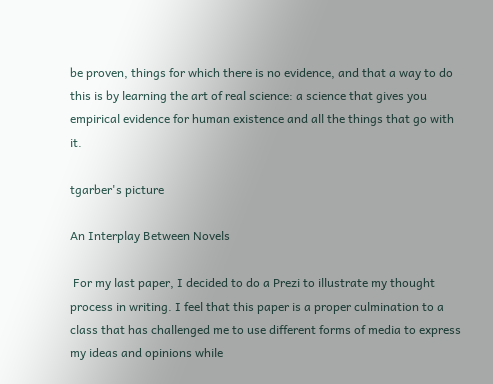be proven, things for which there is no evidence, and that a way to do this is by learning the art of real science: a science that gives you empirical evidence for human existence and all the things that go with it.

tgarber's picture

An Interplay Between Novels

 For my last paper, I decided to do a Prezi to illustrate my thought process in writing. I feel that this paper is a proper culmination to a class that has challenged me to use different forms of media to express my ideas and opinions while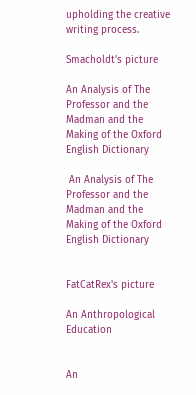upholding the creative writing process.

Smacholdt's picture

An Analysis of The Professor and the Madman and the Making of the Oxford English Dictionary

 An Analysis of The Professor and the Madman and the Making of the Oxford English Dictionary


FatCatRex's picture

An Anthropological Education


An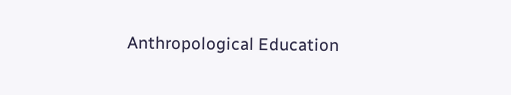Anthropological Education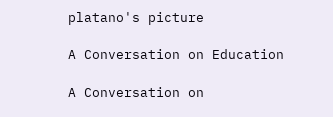platano's picture

A Conversation on Education

A Conversation on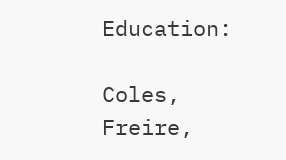Education:

Coles, Freire,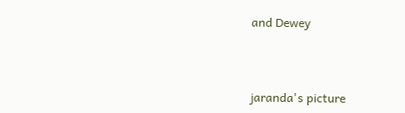and Dewey



jaranda's picture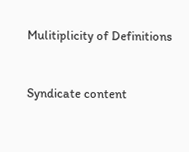Mulitiplicity of Definitions


Syndicate content